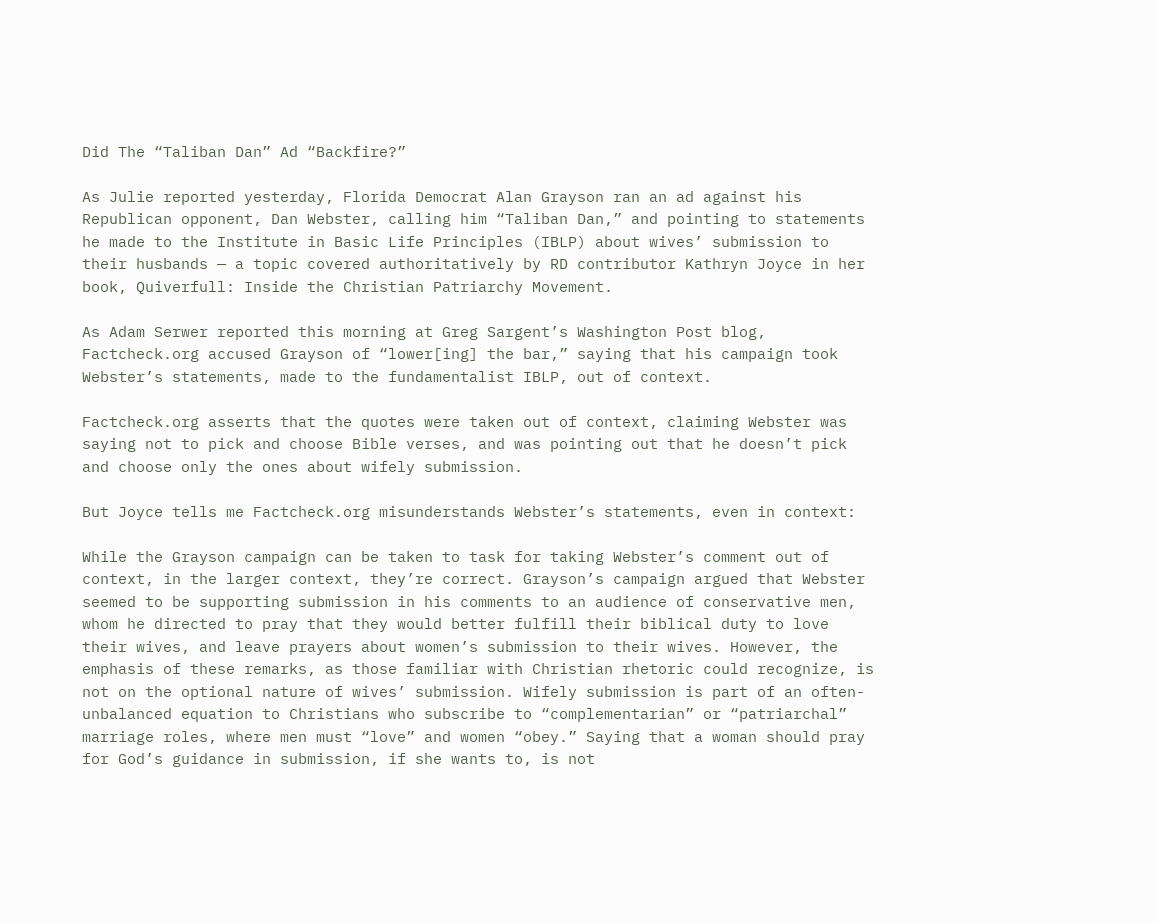Did The “Taliban Dan” Ad “Backfire?”

As Julie reported yesterday, Florida Democrat Alan Grayson ran an ad against his Republican opponent, Dan Webster, calling him “Taliban Dan,” and pointing to statements he made to the Institute in Basic Life Principles (IBLP) about wives’ submission to their husbands — a topic covered authoritatively by RD contributor Kathryn Joyce in her book, Quiverfull: Inside the Christian Patriarchy Movement.

As Adam Serwer reported this morning at Greg Sargent’s Washington Post blog, Factcheck.org accused Grayson of “lower[ing] the bar,” saying that his campaign took Webster’s statements, made to the fundamentalist IBLP, out of context.

Factcheck.org asserts that the quotes were taken out of context, claiming Webster was saying not to pick and choose Bible verses, and was pointing out that he doesn’t pick and choose only the ones about wifely submission.

But Joyce tells me Factcheck.org misunderstands Webster’s statements, even in context:

While the Grayson campaign can be taken to task for taking Webster’s comment out of context, in the larger context, they’re correct. Grayson’s campaign argued that Webster seemed to be supporting submission in his comments to an audience of conservative men, whom he directed to pray that they would better fulfill their biblical duty to love their wives, and leave prayers about women’s submission to their wives. However, the emphasis of these remarks, as those familiar with Christian rhetoric could recognize, is not on the optional nature of wives’ submission. Wifely submission is part of an often-unbalanced equation to Christians who subscribe to “complementarian” or “patriarchal” marriage roles, where men must “love” and women “obey.” Saying that a woman should pray for God’s guidance in submission, if she wants to, is not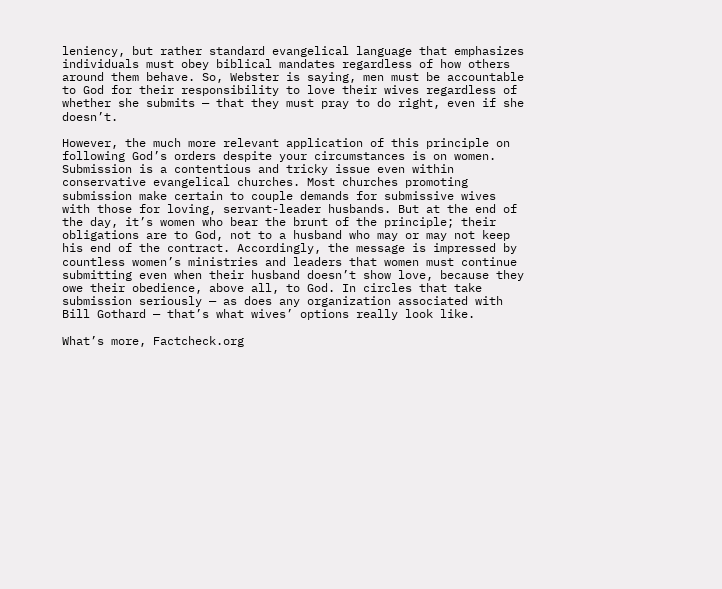leniency, but rather standard evangelical language that emphasizes individuals must obey biblical mandates regardless of how others around them behave. So, Webster is saying, men must be accountable to God for their responsibility to love their wives regardless of whether she submits — that they must pray to do right, even if she doesn’t.

However, the much more relevant application of this principle on following God’s orders despite your circumstances is on women. Submission is a contentious and tricky issue even within conservative evangelical churches. Most churches promoting submission make certain to couple demands for submissive wives with those for loving, servant-leader husbands. But at the end of the day, it’s women who bear the brunt of the principle; their obligations are to God, not to a husband who may or may not keep his end of the contract. Accordingly, the message is impressed by countless women’s ministries and leaders that women must continue submitting even when their husband doesn’t show love, because they owe their obedience, above all, to God. In circles that take submission seriously — as does any organization associated with Bill Gothard — that’s what wives’ options really look like.

What’s more, Factcheck.org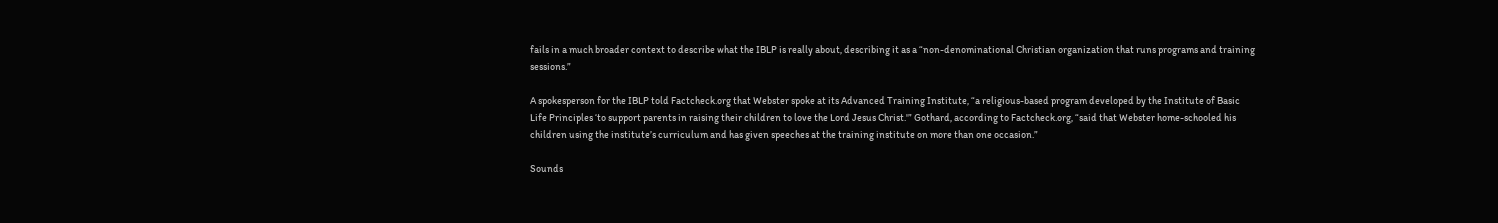fails in a much broader context to describe what the IBLP is really about, describing it as a “non-denominational Christian organization that runs programs and training sessions.”

A spokesperson for the IBLP told Factcheck.org that Webster spoke at its Advanced Training Institute, “a religious-based program developed by the Institute of Basic Life Principles ‘to support parents in raising their children to love the Lord Jesus Christ.'” Gothard, according to Factcheck.org, “said that Webster home-schooled his children using the institute’s curriculum and has given speeches at the training institute on more than one occasion.”

Sounds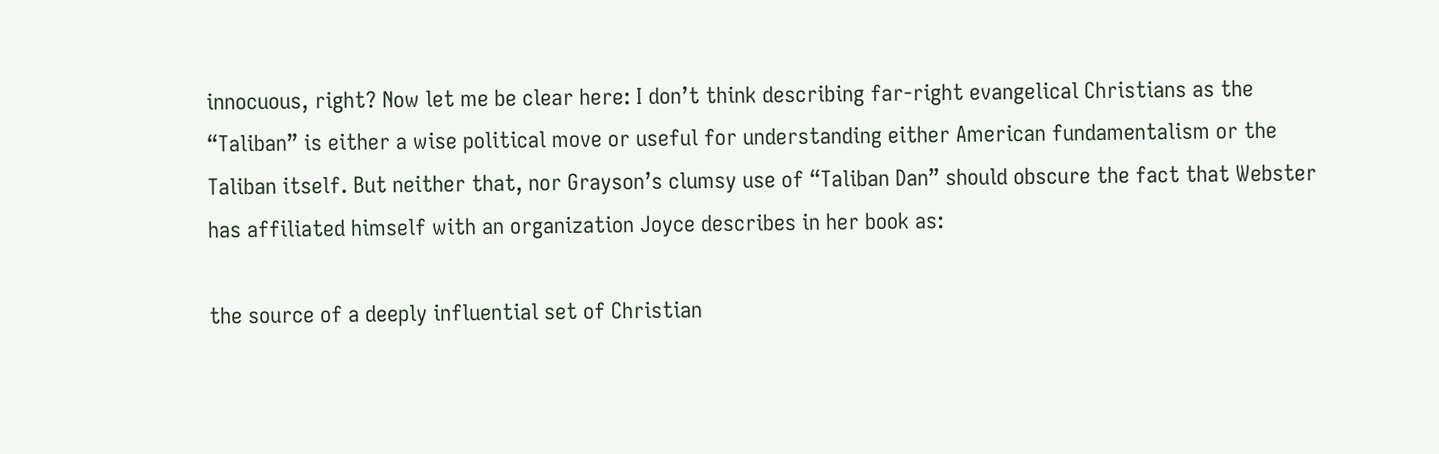innocuous, right? Now let me be clear here: I don’t think describing far-right evangelical Christians as the “Taliban” is either a wise political move or useful for understanding either American fundamentalism or the Taliban itself. But neither that, nor Grayson’s clumsy use of “Taliban Dan” should obscure the fact that Webster has affiliated himself with an organization Joyce describes in her book as:

the source of a deeply influential set of Christian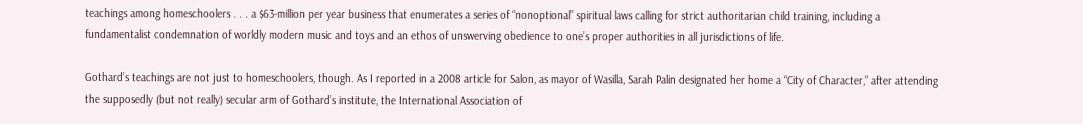teachings among homeschoolers . . . a $63-million per year business that enumerates a series of “nonoptional” spiritual laws calling for strict authoritarian child training, including a fundamentalist condemnation of worldly modern music and toys and an ethos of unswerving obedience to one’s proper authorities in all jurisdictions of life.

Gothard’s teachings are not just to homeschoolers, though. As I reported in a 2008 article for Salon, as mayor of Wasilla, Sarah Palin designated her home a “City of Character,” after attending the supposedly (but not really) secular arm of Gothard’s institute, the International Association of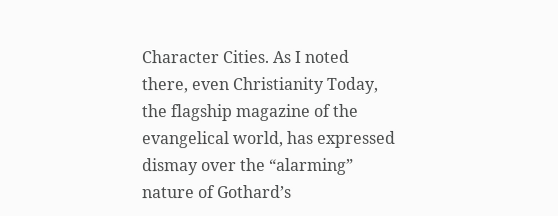Character Cities. As I noted there, even Christianity Today, the flagship magazine of the evangelical world, has expressed dismay over the “alarming” nature of Gothard’s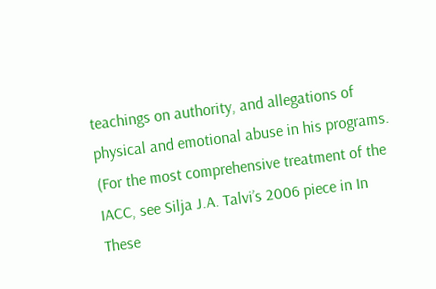teachings on authority, and allegations of physical and emotional abuse in his programs. (For the most comprehensive treatment of the IACC, see Silja J.A. Talvi’s 2006 piece in In These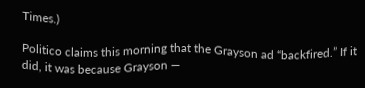Times.)

Politico claims this morning that the Grayson ad “backfired.” If it did, it was because Grayson —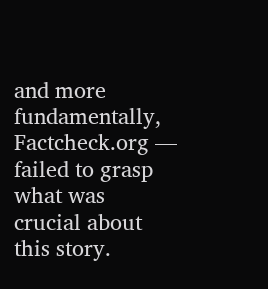and more fundamentally, Factcheck.org — failed to grasp what was crucial about this story.